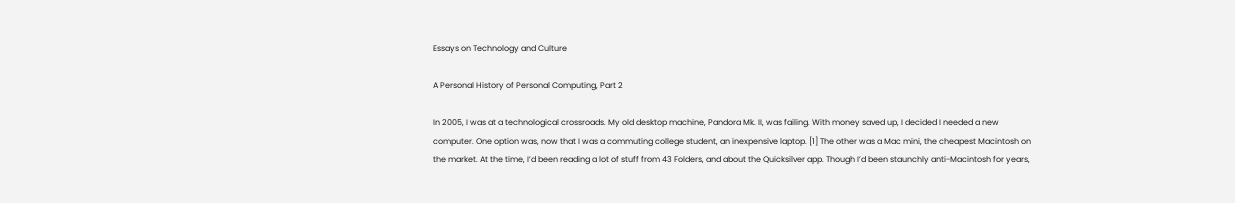Essays on Technology and Culture

A Personal History of Personal Computing, Part 2

In 2005, I was at a technological crossroads. My old desktop machine, Pandora Mk. II, was failing. With money saved up, I decided I needed a new computer. One option was, now that I was a commuting college student, an inexpensive laptop. [1] The other was a Mac mini, the cheapest Macintosh on the market. At the time, I’d been reading a lot of stuff from 43 Folders, and about the Quicksilver app. Though I’d been staunchly anti-Macintosh for years,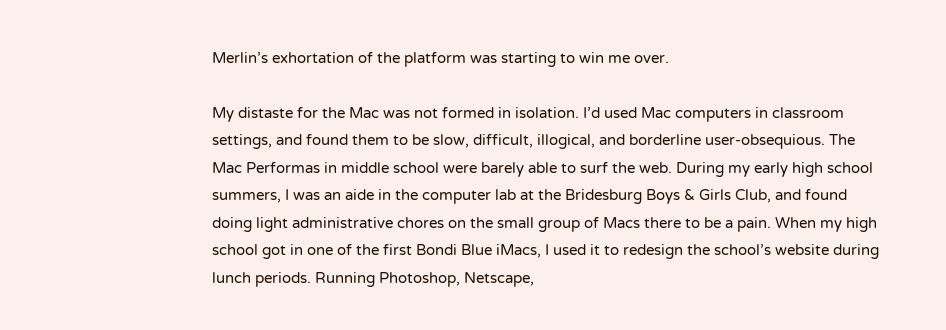Merlin’s exhortation of the platform was starting to win me over.

My distaste for the Mac was not formed in isolation. I’d used Mac computers in classroom settings, and found them to be slow, difficult, illogical, and borderline user-obsequious. The Mac Performas in middle school were barely able to surf the web. During my early high school summers, I was an aide in the computer lab at the Bridesburg Boys & Girls Club, and found doing light administrative chores on the small group of Macs there to be a pain. When my high school got in one of the first Bondi Blue iMacs, I used it to redesign the school’s website during lunch periods. Running Photoshop, Netscape,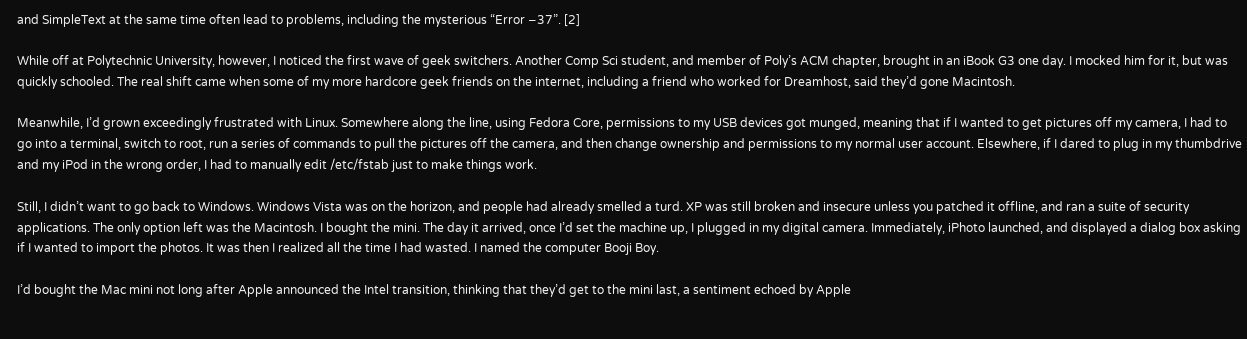and SimpleText at the same time often lead to problems, including the mysterious “Error −37”. [2]

While off at Polytechnic University, however, I noticed the first wave of geek switchers. Another Comp Sci student, and member of Poly’s ACM chapter, brought in an iBook G3 one day. I mocked him for it, but was quickly schooled. The real shift came when some of my more hardcore geek friends on the internet, including a friend who worked for Dreamhost, said they’d gone Macintosh.

Meanwhile, I’d grown exceedingly frustrated with Linux. Somewhere along the line, using Fedora Core, permissions to my USB devices got munged, meaning that if I wanted to get pictures off my camera, I had to go into a terminal, switch to root, run a series of commands to pull the pictures off the camera, and then change ownership and permissions to my normal user account. Elsewhere, if I dared to plug in my thumbdrive and my iPod in the wrong order, I had to manually edit /etc/fstab just to make things work.

Still, I didn’t want to go back to Windows. Windows Vista was on the horizon, and people had already smelled a turd. XP was still broken and insecure unless you patched it offline, and ran a suite of security applications. The only option left was the Macintosh. I bought the mini. The day it arrived, once I’d set the machine up, I plugged in my digital camera. Immediately, iPhoto launched, and displayed a dialog box asking if I wanted to import the photos. It was then I realized all the time I had wasted. I named the computer Booji Boy.

I’d bought the Mac mini not long after Apple announced the Intel transition, thinking that they’d get to the mini last, a sentiment echoed by Apple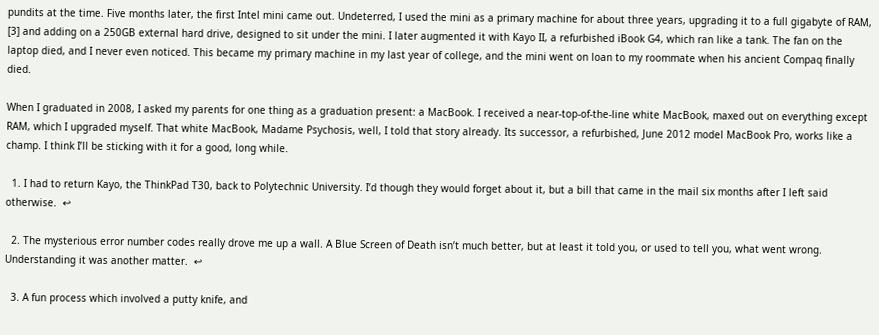pundits at the time. Five months later, the first Intel mini came out. Undeterred, I used the mini as a primary machine for about three years, upgrading it to a full gigabyte of RAM, [3] and adding on a 250GB external hard drive, designed to sit under the mini. I later augmented it with Kayo II, a refurbished iBook G4, which ran like a tank. The fan on the laptop died, and I never even noticed. This became my primary machine in my last year of college, and the mini went on loan to my roommate when his ancient Compaq finally died.

When I graduated in 2008, I asked my parents for one thing as a graduation present: a MacBook. I received a near-top-of-the-line white MacBook, maxed out on everything except RAM, which I upgraded myself. That white MacBook, Madame Psychosis, well, I told that story already. Its successor, a refurbished, June 2012 model MacBook Pro, works like a champ. I think I’ll be sticking with it for a good, long while.

  1. I had to return Kayo, the ThinkPad T30, back to Polytechnic University. I’d though they would forget about it, but a bill that came in the mail six months after I left said otherwise.  ↩

  2. The mysterious error number codes really drove me up a wall. A Blue Screen of Death isn’t much better, but at least it told you, or used to tell you, what went wrong. Understanding it was another matter.  ↩

  3. A fun process which involved a putty knife, and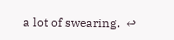a lot of swearing.  ↩